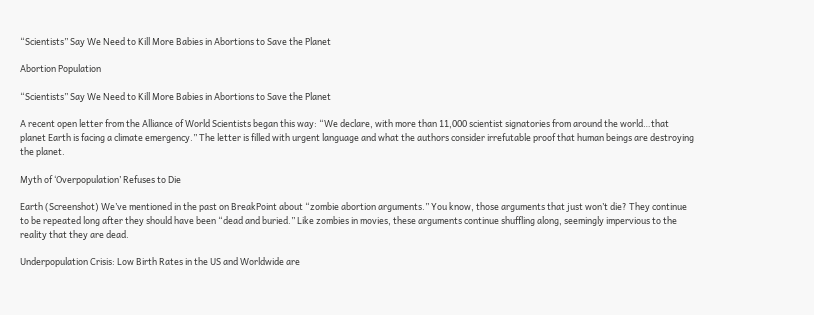“Scientists” Say We Need to Kill More Babies in Abortions to Save the Planet

Abortion Population

“Scientists” Say We Need to Kill More Babies in Abortions to Save the Planet

A recent open letter from the Alliance of World Scientists began this way: “We declare, with more than 11,000 scientist signatories from around the world…that planet Earth is facing a climate emergency.” The letter is filled with urgent language and what the authors consider irrefutable proof that human beings are destroying the planet.

Myth of ‘Overpopulation’ Refuses to Die

Earth (Screenshot) We’ve mentioned in the past on BreakPoint about “zombie abortion arguments.” You know, those arguments that just won’t die? They continue to be repeated long after they should have been “dead and buried.” Like zombies in movies, these arguments continue shuffling along, seemingly impervious to the reality that they are dead.

Underpopulation Crisis: Low Birth Rates in the US and Worldwide are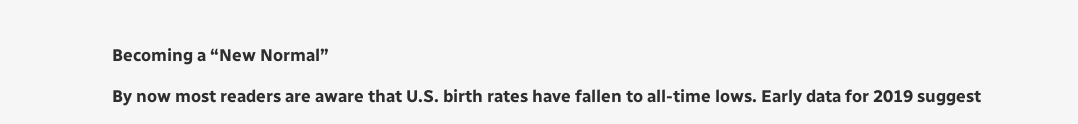Becoming a “New Normal”

By now most readers are aware that U.S. birth rates have fallen to all-time lows. Early data for 2019 suggest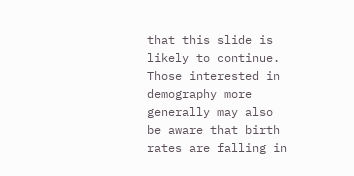that this slide is likely to continue. Those interested in demography more generally may also be aware that birth rates are falling in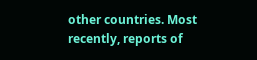other countries. Most recently, reports of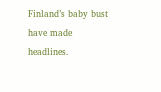Finland’s baby bust have made headlines.